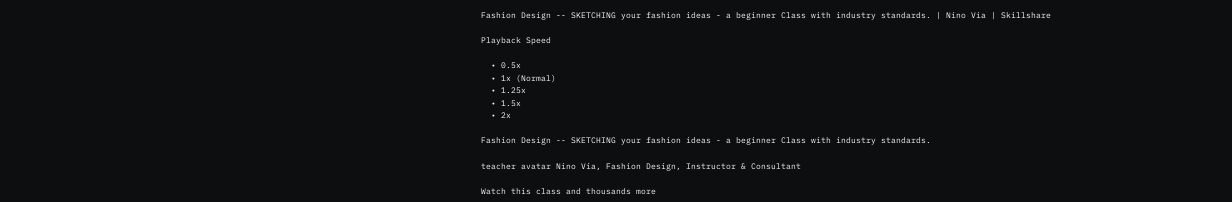Fashion Design -- SKETCHING your fashion ideas - a beginner Class with industry standards. | Nino Via | Skillshare

Playback Speed

  • 0.5x
  • 1x (Normal)
  • 1.25x
  • 1.5x
  • 2x

Fashion Design -- SKETCHING your fashion ideas - a beginner Class with industry standards.

teacher avatar Nino Via, Fashion Design, Instructor & Consultant

Watch this class and thousands more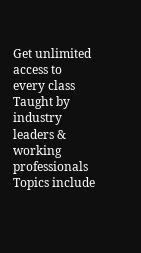Get unlimited access to every class
Taught by industry leaders & working professionals
Topics include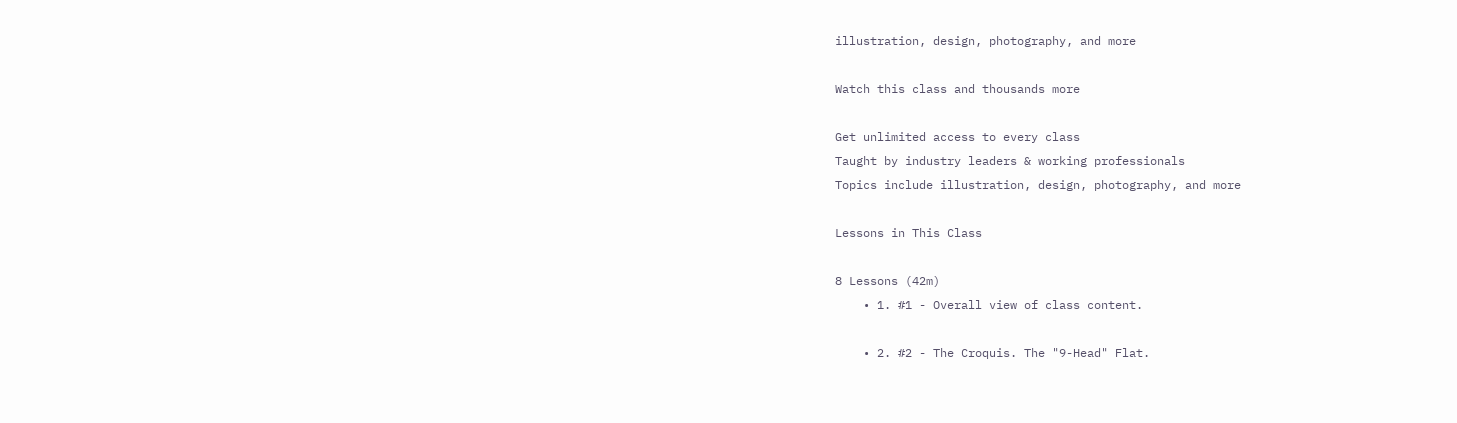illustration, design, photography, and more

Watch this class and thousands more

Get unlimited access to every class
Taught by industry leaders & working professionals
Topics include illustration, design, photography, and more

Lessons in This Class

8 Lessons (42m)
    • 1. #1 - Overall view of class content.

    • 2. #2 - The Croquis. The "9-Head" Flat.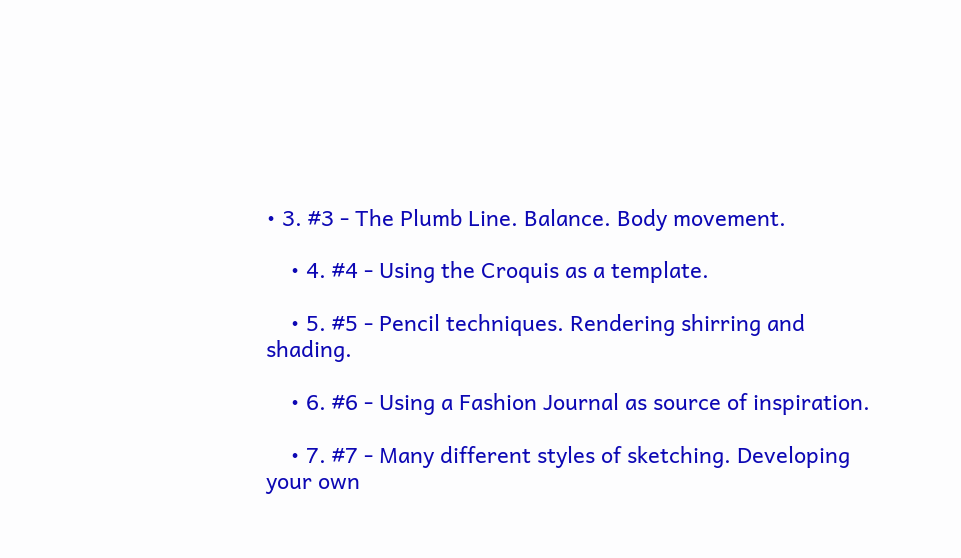• 3. #3 - The Plumb Line. Balance. Body movement.

    • 4. #4 - Using the Croquis as a template.

    • 5. #5 - Pencil techniques. Rendering shirring and shading.

    • 6. #6 - Using a Fashion Journal as source of inspiration.

    • 7. #7 - Many different styles of sketching. Developing your own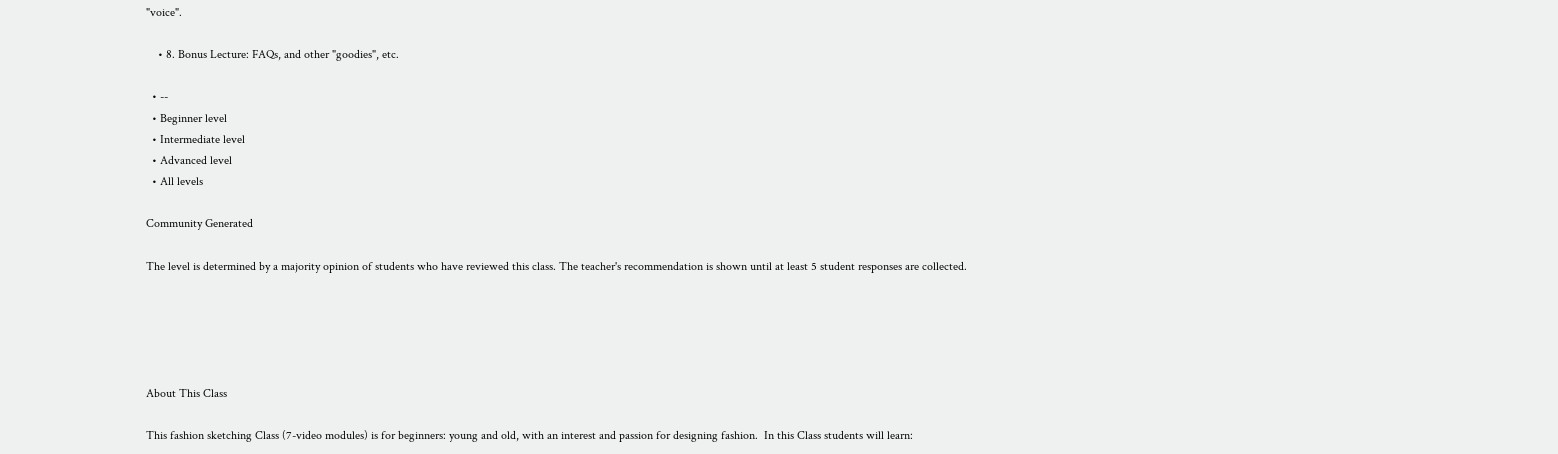"voice".

    • 8. Bonus Lecture: FAQs, and other "goodies", etc.

  • --
  • Beginner level
  • Intermediate level
  • Advanced level
  • All levels

Community Generated

The level is determined by a majority opinion of students who have reviewed this class. The teacher's recommendation is shown until at least 5 student responses are collected.





About This Class

This fashion sketching Class (7-video modules) is for beginners: young and old, with an interest and passion for designing fashion.  In this Class students will learn: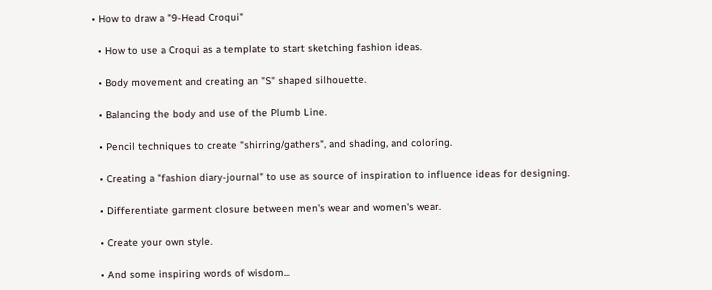• How to draw a "9-Head Croqui"

  • How to use a Croqui as a template to start sketching fashion ideas.

  • Body movement and creating an "S" shaped silhouette.

  • Balancing the body and use of the Plumb Line.

  • Pencil techniques to create "shirring/gathers", and shading, and coloring.

  • Creating a "fashion diary-journal" to use as source of inspiration to influence ideas for designing.

  • Differentiate garment closure between men's wear and women's wear.

  • Create your own style.

  • And some inspiring words of wisdom...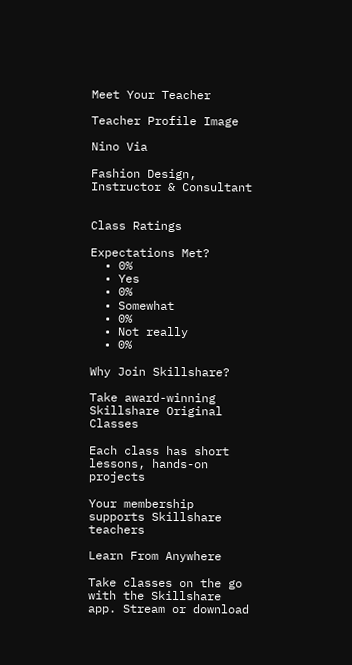Meet Your Teacher

Teacher Profile Image

Nino Via

Fashion Design, Instructor & Consultant


Class Ratings

Expectations Met?
  • 0%
  • Yes
  • 0%
  • Somewhat
  • 0%
  • Not really
  • 0%

Why Join Skillshare?

Take award-winning Skillshare Original Classes

Each class has short lessons, hands-on projects

Your membership supports Skillshare teachers

Learn From Anywhere

Take classes on the go with the Skillshare app. Stream or download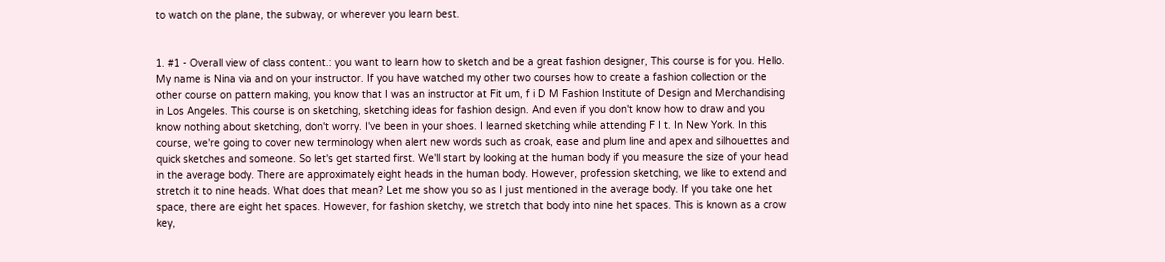to watch on the plane, the subway, or wherever you learn best.


1. #1 - Overall view of class content.: you want to learn how to sketch and be a great fashion designer, This course is for you. Hello. My name is Nina via and on your instructor. If you have watched my other two courses how to create a fashion collection or the other course on pattern making, you know that I was an instructor at Fit um, f i D M Fashion Institute of Design and Merchandising in Los Angeles. This course is on sketching, sketching ideas for fashion design. And even if you don't know how to draw and you know nothing about sketching, don't worry. I've been in your shoes. I learned sketching while attending F I t. In New York. In this course, we're going to cover new terminology when alert new words such as croak, ease and plum line and apex and silhouettes and quick sketches and someone. So let's get started first. We'll start by looking at the human body if you measure the size of your head in the average body. There are approximately eight heads in the human body. However, profession sketching, we like to extend and stretch it to nine heads. What does that mean? Let me show you so as I just mentioned in the average body. If you take one het space, there are eight het spaces. However, for fashion sketchy, we stretch that body into nine het spaces. This is known as a crow key,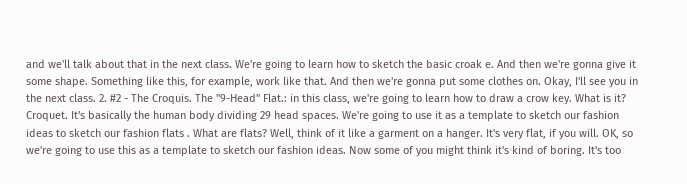and we'll talk about that in the next class. We're going to learn how to sketch the basic croak e. And then we're gonna give it some shape. Something like this, for example, work like that. And then we're gonna put some clothes on. Okay, I'll see you in the next class. 2. #2 - The Croquis. The "9-Head" Flat.: in this class, we're going to learn how to draw a crow key. What is it? Croquet. It's basically the human body dividing 29 head spaces. We're going to use it as a template to sketch our fashion ideas to sketch our fashion flats . What are flats? Well, think of it like a garment on a hanger. It's very flat, if you will. OK, so we're going to use this as a template to sketch our fashion ideas. Now some of you might think it's kind of boring. It's too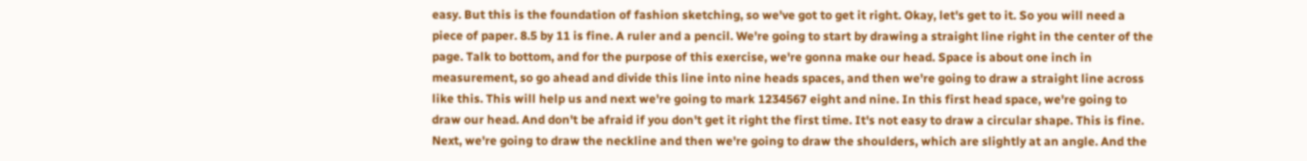easy. But this is the foundation of fashion sketching, so we've got to get it right. Okay, let's get to it. So you will need a piece of paper. 8.5 by 11 is fine. A ruler and a pencil. We're going to start by drawing a straight line right in the center of the page. Talk to bottom, and for the purpose of this exercise, we're gonna make our head. Space is about one inch in measurement, so go ahead and divide this line into nine heads spaces, and then we're going to draw a straight line across like this. This will help us and next we're going to mark 1234567 eight and nine. In this first head space, we're going to draw our head. And don't be afraid if you don't get it right the first time. It's not easy to draw a circular shape. This is fine. Next, we're going to draw the neckline and then we're going to draw the shoulders, which are slightly at an angle. And the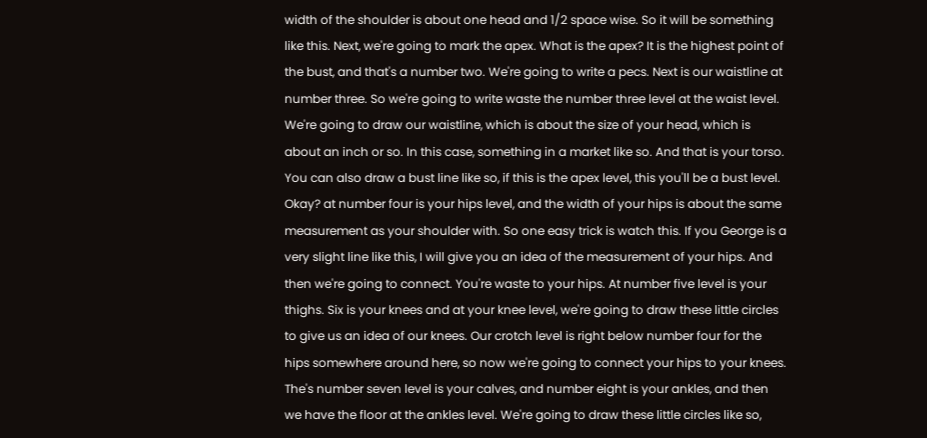width of the shoulder is about one head and 1/2 space wise. So it will be something like this. Next, we're going to mark the apex. What is the apex? It is the highest point of the bust, and that's a number two. We're going to write a pecs. Next is our waistline at number three. So we're going to write waste the number three level at the waist level. We're going to draw our waistline, which is about the size of your head, which is about an inch or so. In this case, something in a market like so. And that is your torso. You can also draw a bust line like so, if this is the apex level, this you'll be a bust level. Okay? at number four is your hips level, and the width of your hips is about the same measurement as your shoulder with. So one easy trick is watch this. If you George is a very slight line like this, I will give you an idea of the measurement of your hips. And then we're going to connect. You're waste to your hips. At number five level is your thighs. Six is your knees and at your knee level, we're going to draw these little circles to give us an idea of our knees. Our crotch level is right below number four for the hips somewhere around here, so now we're going to connect your hips to your knees. The's number seven level is your calves, and number eight is your ankles, and then we have the floor at the ankles level. We're going to draw these little circles like so,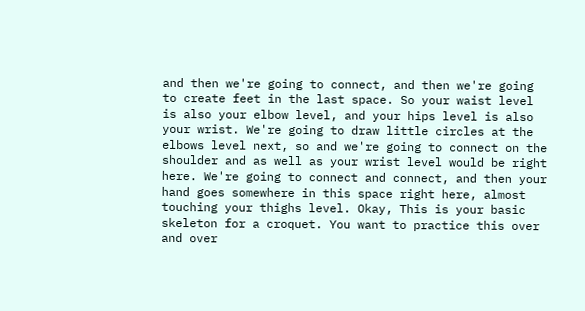and then we're going to connect, and then we're going to create feet in the last space. So your waist level is also your elbow level, and your hips level is also your wrist. We're going to draw little circles at the elbows level next, so and we're going to connect on the shoulder and as well as your wrist level would be right here. We're going to connect and connect, and then your hand goes somewhere in this space right here, almost touching your thighs level. Okay, This is your basic skeleton for a croquet. You want to practice this over and over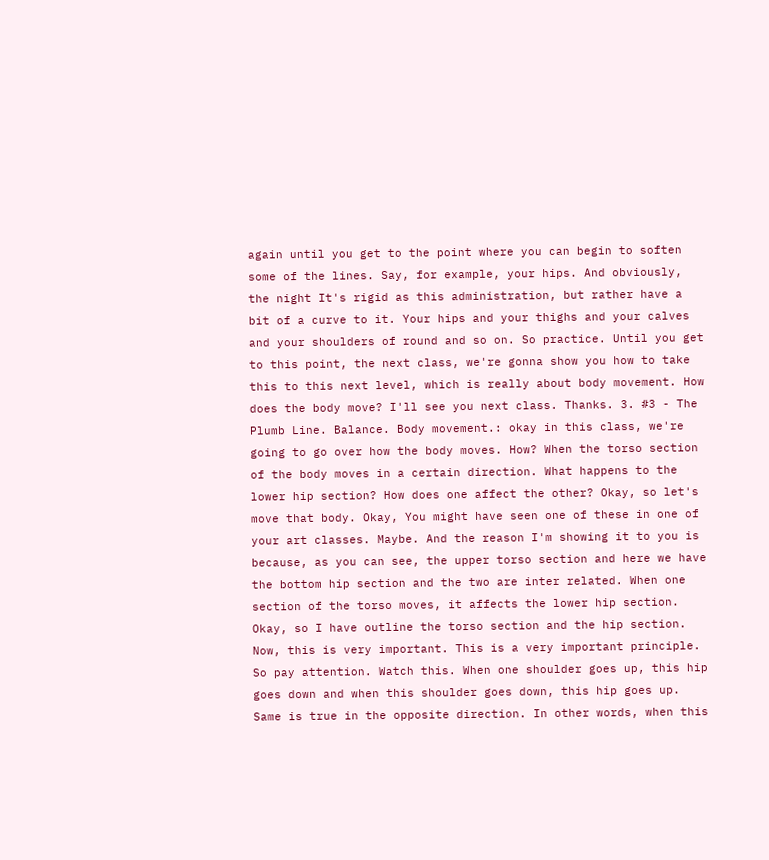again until you get to the point where you can begin to soften some of the lines. Say, for example, your hips. And obviously, the night It's rigid as this administration, but rather have a bit of a curve to it. Your hips and your thighs and your calves and your shoulders of round and so on. So practice. Until you get to this point, the next class, we're gonna show you how to take this to this next level, which is really about body movement. How does the body move? I'll see you next class. Thanks. 3. #3 - The Plumb Line. Balance. Body movement.: okay in this class, we're going to go over how the body moves. How? When the torso section of the body moves in a certain direction. What happens to the lower hip section? How does one affect the other? Okay, so let's move that body. Okay, You might have seen one of these in one of your art classes. Maybe. And the reason I'm showing it to you is because, as you can see, the upper torso section and here we have the bottom hip section and the two are inter related. When one section of the torso moves, it affects the lower hip section. Okay, so I have outline the torso section and the hip section. Now, this is very important. This is a very important principle. So pay attention. Watch this. When one shoulder goes up, this hip goes down and when this shoulder goes down, this hip goes up. Same is true in the opposite direction. In other words, when this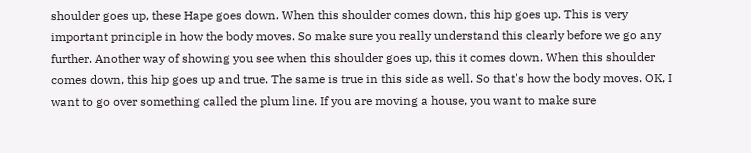shoulder goes up, these Hape goes down. When this shoulder comes down, this hip goes up. This is very important principle in how the body moves. So make sure you really understand this clearly before we go any further. Another way of showing you see when this shoulder goes up, this it comes down. When this shoulder comes down, this hip goes up and true. The same is true in this side as well. So that's how the body moves. OK, I want to go over something called the plum line. If you are moving a house, you want to make sure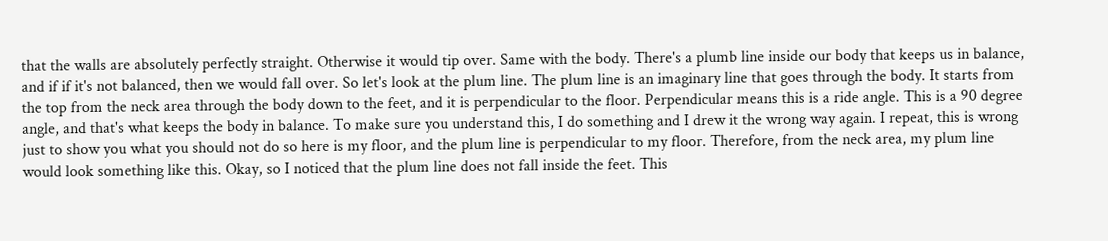that the walls are absolutely perfectly straight. Otherwise it would tip over. Same with the body. There's a plumb line inside our body that keeps us in balance, and if if it's not balanced, then we would fall over. So let's look at the plum line. The plum line is an imaginary line that goes through the body. It starts from the top from the neck area through the body down to the feet, and it is perpendicular to the floor. Perpendicular means this is a ride angle. This is a 90 degree angle, and that's what keeps the body in balance. To make sure you understand this, I do something and I drew it the wrong way again. I repeat, this is wrong just to show you what you should not do so here is my floor, and the plum line is perpendicular to my floor. Therefore, from the neck area, my plum line would look something like this. Okay, so I noticed that the plum line does not fall inside the feet. This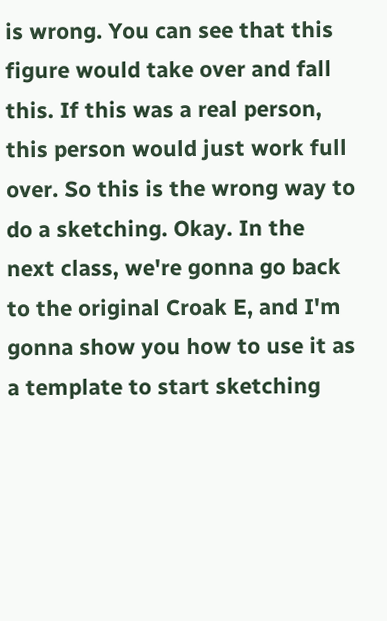is wrong. You can see that this figure would take over and fall this. If this was a real person, this person would just work full over. So this is the wrong way to do a sketching. Okay. In the next class, we're gonna go back to the original Croak E, and I'm gonna show you how to use it as a template to start sketching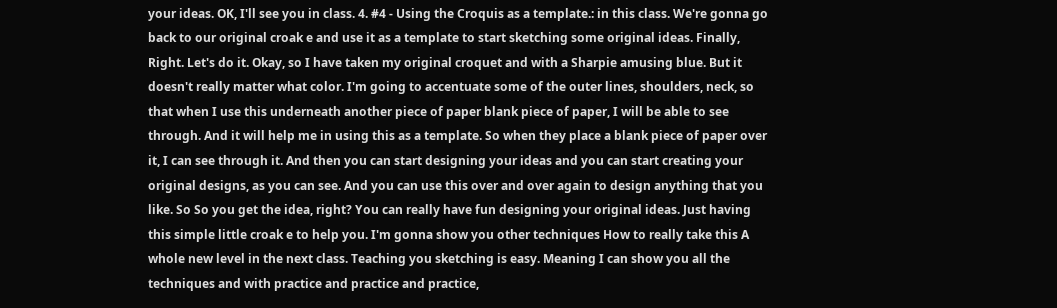your ideas. OK, I'll see you in class. 4. #4 - Using the Croquis as a template.: in this class. We're gonna go back to our original croak e and use it as a template to start sketching some original ideas. Finally, Right. Let's do it. Okay, so I have taken my original croquet and with a Sharpie amusing blue. But it doesn't really matter what color. I'm going to accentuate some of the outer lines, shoulders, neck, so that when I use this underneath another piece of paper blank piece of paper, I will be able to see through. And it will help me in using this as a template. So when they place a blank piece of paper over it, I can see through it. And then you can start designing your ideas and you can start creating your original designs, as you can see. And you can use this over and over again to design anything that you like. So So you get the idea, right? You can really have fun designing your original ideas. Just having this simple little croak e to help you. I'm gonna show you other techniques How to really take this A whole new level in the next class. Teaching you sketching is easy. Meaning I can show you all the techniques and with practice and practice and practice,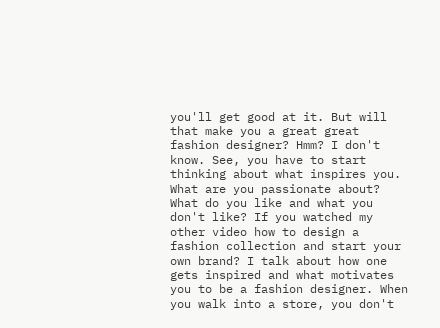you'll get good at it. But will that make you a great great fashion designer? Hmm? I don't know. See, you have to start thinking about what inspires you. What are you passionate about? What do you like and what you don't like? If you watched my other video how to design a fashion collection and start your own brand? I talk about how one gets inspired and what motivates you to be a fashion designer. When you walk into a store, you don't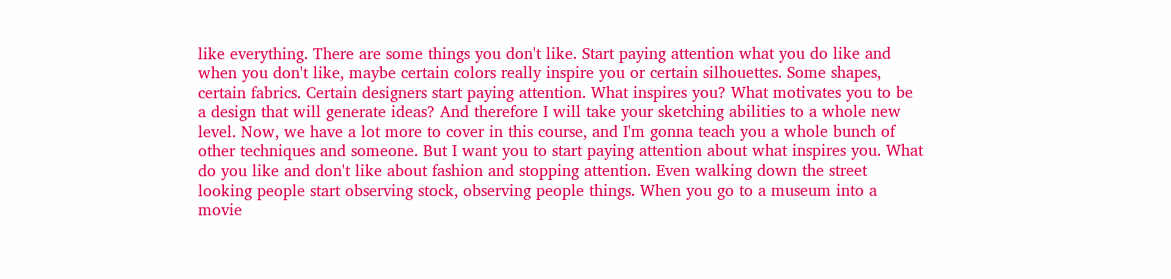like everything. There are some things you don't like. Start paying attention what you do like and when you don't like, maybe certain colors really inspire you or certain silhouettes. Some shapes, certain fabrics. Certain designers start paying attention. What inspires you? What motivates you to be a design that will generate ideas? And therefore I will take your sketching abilities to a whole new level. Now, we have a lot more to cover in this course, and I'm gonna teach you a whole bunch of other techniques and someone. But I want you to start paying attention about what inspires you. What do you like and don't like about fashion and stopping attention. Even walking down the street looking people start observing stock, observing people things. When you go to a museum into a movie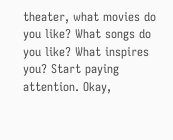theater, what movies do you like? What songs do you like? What inspires you? Start paying attention. Okay,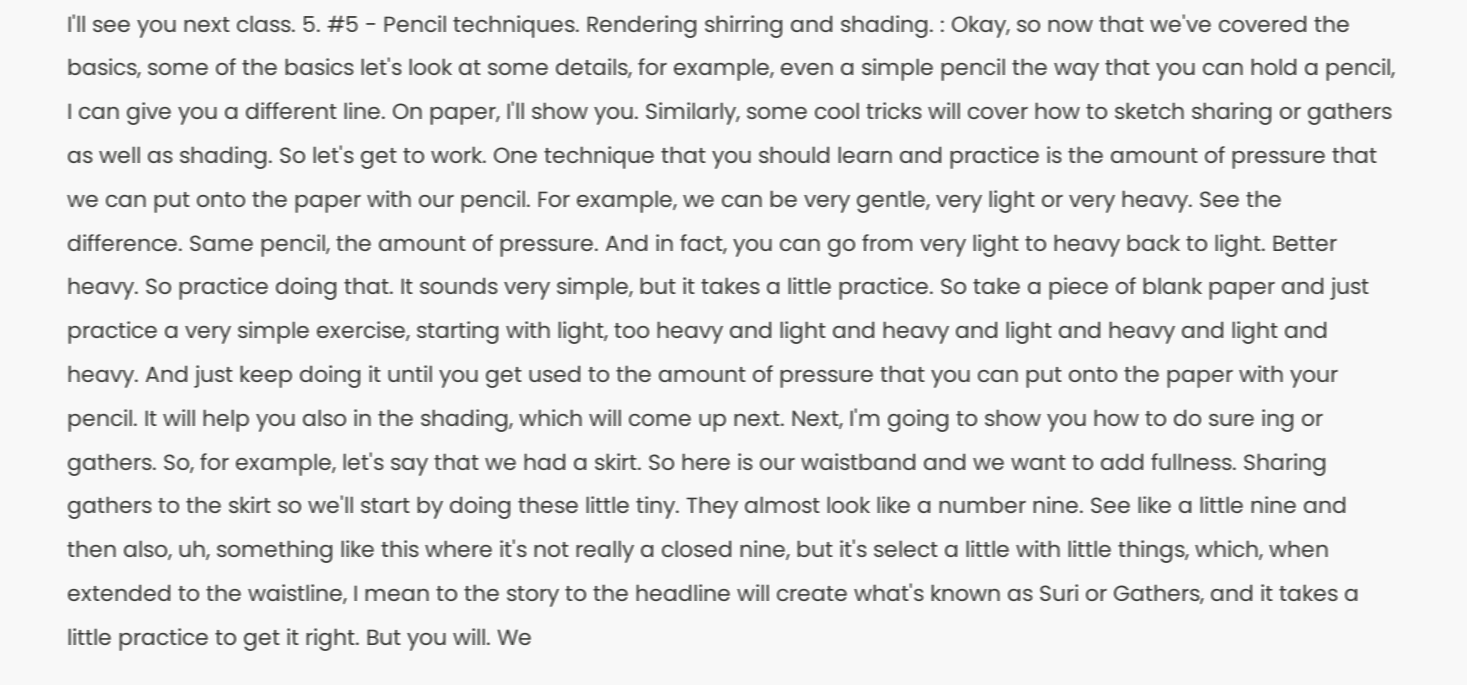I'll see you next class. 5. #5 - Pencil techniques. Rendering shirring and shading. : Okay, so now that we've covered the basics, some of the basics let's look at some details, for example, even a simple pencil the way that you can hold a pencil, I can give you a different line. On paper, I'll show you. Similarly, some cool tricks will cover how to sketch sharing or gathers as well as shading. So let's get to work. One technique that you should learn and practice is the amount of pressure that we can put onto the paper with our pencil. For example, we can be very gentle, very light or very heavy. See the difference. Same pencil, the amount of pressure. And in fact, you can go from very light to heavy back to light. Better heavy. So practice doing that. It sounds very simple, but it takes a little practice. So take a piece of blank paper and just practice a very simple exercise, starting with light, too heavy and light and heavy and light and heavy and light and heavy. And just keep doing it until you get used to the amount of pressure that you can put onto the paper with your pencil. It will help you also in the shading, which will come up next. Next, I'm going to show you how to do sure ing or gathers. So, for example, let's say that we had a skirt. So here is our waistband and we want to add fullness. Sharing gathers to the skirt so we'll start by doing these little tiny. They almost look like a number nine. See like a little nine and then also, uh, something like this where it's not really a closed nine, but it's select a little with little things, which, when extended to the waistline, I mean to the story to the headline will create what's known as Suri or Gathers, and it takes a little practice to get it right. But you will. We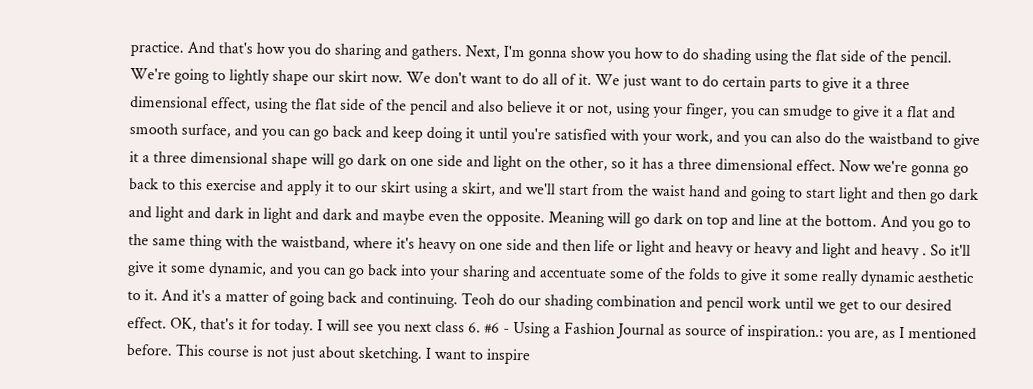practice. And that's how you do sharing and gathers. Next, I'm gonna show you how to do shading using the flat side of the pencil. We're going to lightly shape our skirt now. We don't want to do all of it. We just want to do certain parts to give it a three dimensional effect, using the flat side of the pencil and also believe it or not, using your finger, you can smudge to give it a flat and smooth surface, and you can go back and keep doing it until you're satisfied with your work, and you can also do the waistband to give it a three dimensional shape will go dark on one side and light on the other, so it has a three dimensional effect. Now we're gonna go back to this exercise and apply it to our skirt using a skirt, and we'll start from the waist hand and going to start light and then go dark and light and dark in light and dark and maybe even the opposite. Meaning will go dark on top and line at the bottom. And you go to the same thing with the waistband, where it's heavy on one side and then life or light and heavy or heavy and light and heavy . So it'll give it some dynamic, and you can go back into your sharing and accentuate some of the folds to give it some really dynamic aesthetic to it. And it's a matter of going back and continuing. Teoh do our shading combination and pencil work until we get to our desired effect. OK, that's it for today. I will see you next class 6. #6 - Using a Fashion Journal as source of inspiration.: you are, as I mentioned before. This course is not just about sketching. I want to inspire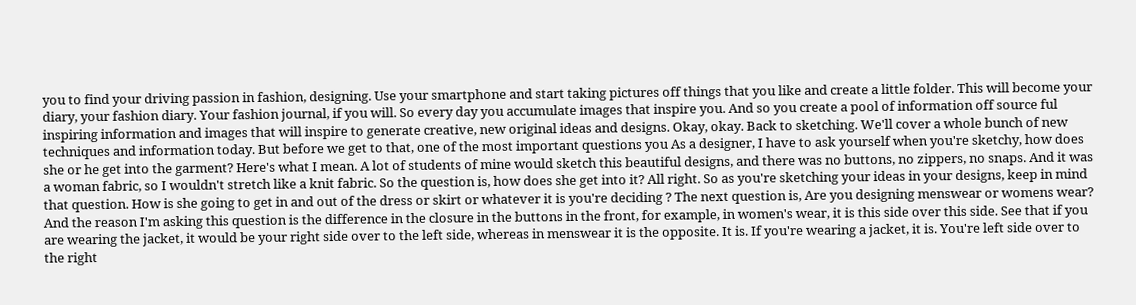you to find your driving passion in fashion, designing. Use your smartphone and start taking pictures off things that you like and create a little folder. This will become your diary, your fashion diary. Your fashion journal, if you will. So every day you accumulate images that inspire you. And so you create a pool of information off source ful inspiring information and images that will inspire to generate creative, new original ideas and designs. Okay, okay. Back to sketching. We'll cover a whole bunch of new techniques and information today. But before we get to that, one of the most important questions you As a designer, I have to ask yourself when you're sketchy, how does she or he get into the garment? Here's what I mean. A lot of students of mine would sketch this beautiful designs, and there was no buttons, no zippers, no snaps. And it was a woman fabric, so I wouldn't stretch like a knit fabric. So the question is, how does she get into it? All right. So as you're sketching your ideas in your designs, keep in mind that question. How is she going to get in and out of the dress or skirt or whatever it is you're deciding ? The next question is, Are you designing menswear or womens wear? And the reason I'm asking this question is the difference in the closure in the buttons in the front, for example, in women's wear, it is this side over this side. See that if you are wearing the jacket, it would be your right side over to the left side, whereas in menswear it is the opposite. It is. If you're wearing a jacket, it is. You're left side over to the right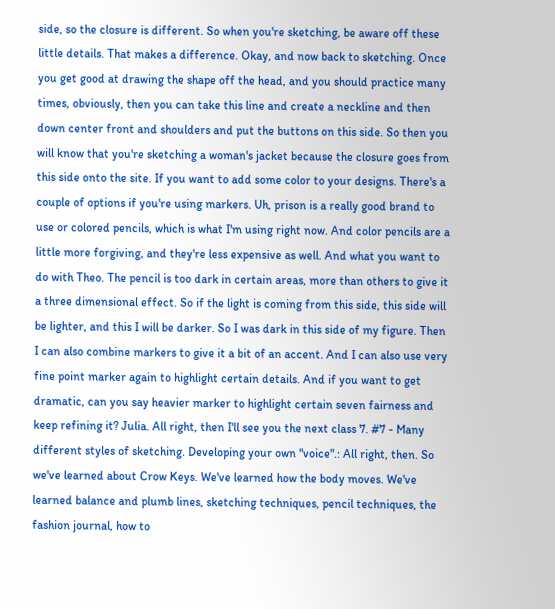side, so the closure is different. So when you're sketching, be aware off these little details. That makes a difference. Okay, and now back to sketching. Once you get good at drawing the shape off the head, and you should practice many times, obviously, then you can take this line and create a neckline and then down center front and shoulders and put the buttons on this side. So then you will know that you're sketching a woman's jacket because the closure goes from this side onto the site. If you want to add some color to your designs. There's a couple of options if you're using markers. Uh, prison is a really good brand to use or colored pencils, which is what I'm using right now. And color pencils are a little more forgiving, and they're less expensive as well. And what you want to do with Theo. The pencil is too dark in certain areas, more than others to give it a three dimensional effect. So if the light is coming from this side, this side will be lighter, and this I will be darker. So I was dark in this side of my figure. Then I can also combine markers to give it a bit of an accent. And I can also use very fine point marker again to highlight certain details. And if you want to get dramatic, can you say heavier marker to highlight certain seven fairness and keep refining it? Julia. All right, then I'll see you the next class 7. #7 - Many different styles of sketching. Developing your own "voice".: All right, then. So we've learned about Crow Keys. We've learned how the body moves. We've learned balance and plumb lines, sketching techniques, pencil techniques, the fashion journal, how to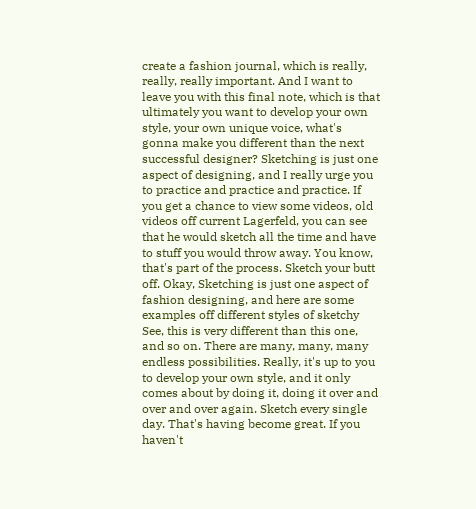create a fashion journal, which is really, really, really important. And I want to leave you with this final note, which is that ultimately you want to develop your own style, your own unique voice, what's gonna make you different than the next successful designer? Sketching is just one aspect of designing, and I really urge you to practice and practice and practice. If you get a chance to view some videos, old videos off current Lagerfeld, you can see that he would sketch all the time and have to stuff you would throw away. You know, that's part of the process. Sketch your butt off. Okay, Sketching is just one aspect of fashion designing, and here are some examples off different styles of sketchy See, this is very different than this one, and so on. There are many, many, many endless possibilities. Really, it's up to you to develop your own style, and it only comes about by doing it, doing it over and over and over again. Sketch every single day. That's having become great. If you haven't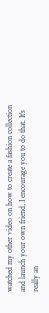watched my other video on how to create a fashion collection and launch your own friend, I encourage you to do that. It's really an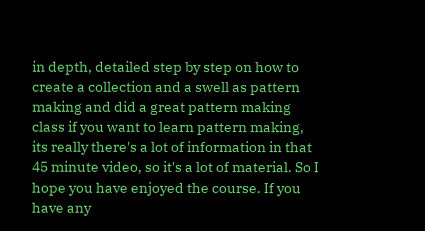in depth, detailed step by step on how to create a collection and a swell as pattern making and did a great pattern making class if you want to learn pattern making, its really there's a lot of information in that 45 minute video, so it's a lot of material. So I hope you have enjoyed the course. If you have any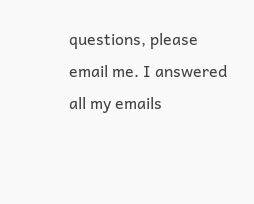questions, please email me. I answered all my emails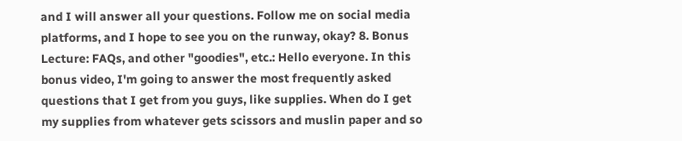and I will answer all your questions. Follow me on social media platforms, and I hope to see you on the runway, okay? 8. Bonus Lecture: FAQs, and other "goodies", etc.: Hello everyone. In this bonus video, I'm going to answer the most frequently asked questions that I get from you guys, like supplies. When do I get my supplies from whatever gets scissors and muslin paper and so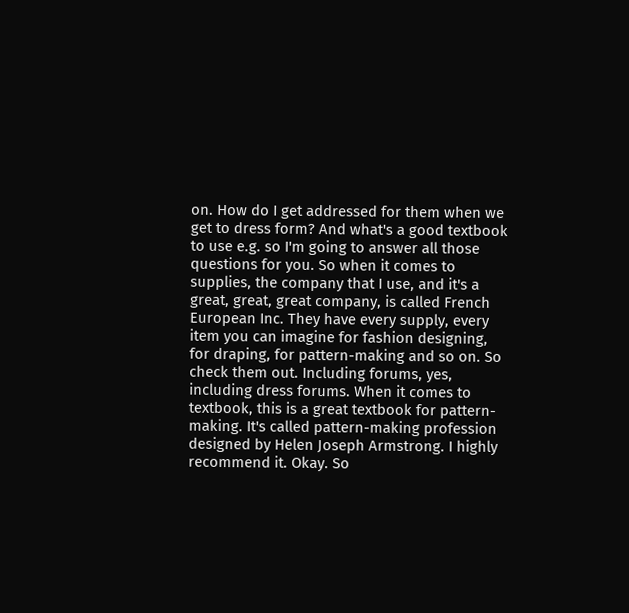on. How do I get addressed for them when we get to dress form? And what's a good textbook to use e.g. so I'm going to answer all those questions for you. So when it comes to supplies, the company that I use, and it's a great, great, great company, is called French European Inc. They have every supply, every item you can imagine for fashion designing, for draping, for pattern-making and so on. So check them out. Including forums, yes, including dress forums. When it comes to textbook, this is a great textbook for pattern-making. It's called pattern-making profession designed by Helen Joseph Armstrong. I highly recommend it. Okay. So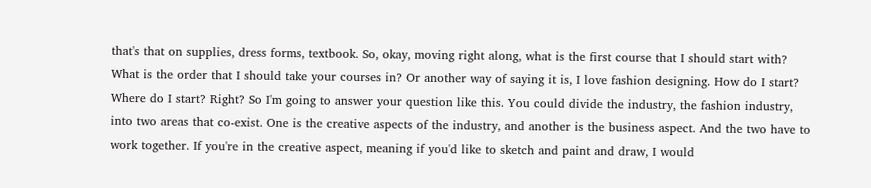that's that on supplies, dress forms, textbook. So, okay, moving right along, what is the first course that I should start with? What is the order that I should take your courses in? Or another way of saying it is, I love fashion designing. How do I start? Where do I start? Right? So I'm going to answer your question like this. You could divide the industry, the fashion industry, into two areas that co-exist. One is the creative aspects of the industry, and another is the business aspect. And the two have to work together. If you're in the creative aspect, meaning if you'd like to sketch and paint and draw, I would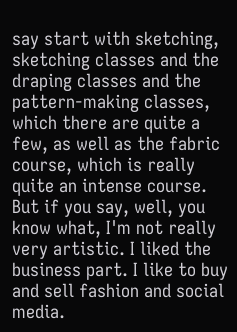say start with sketching, sketching classes and the draping classes and the pattern-making classes, which there are quite a few, as well as the fabric course, which is really quite an intense course. But if you say, well, you know what, I'm not really very artistic. I liked the business part. I like to buy and sell fashion and social media.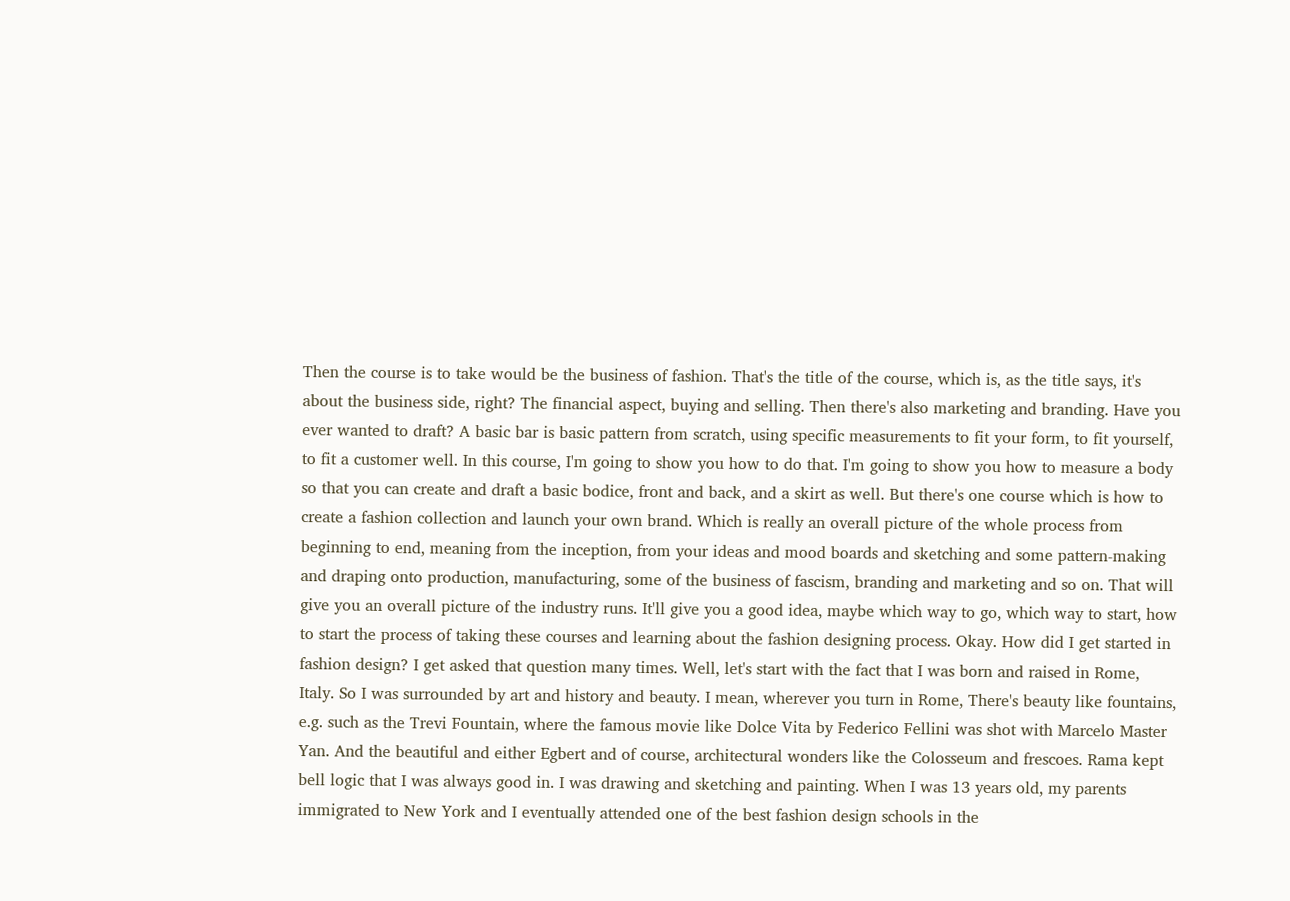Then the course is to take would be the business of fashion. That's the title of the course, which is, as the title says, it's about the business side, right? The financial aspect, buying and selling. Then there's also marketing and branding. Have you ever wanted to draft? A basic bar is basic pattern from scratch, using specific measurements to fit your form, to fit yourself, to fit a customer well. In this course, I'm going to show you how to do that. I'm going to show you how to measure a body so that you can create and draft a basic bodice, front and back, and a skirt as well. But there's one course which is how to create a fashion collection and launch your own brand. Which is really an overall picture of the whole process from beginning to end, meaning from the inception, from your ideas and mood boards and sketching and some pattern-making and draping onto production, manufacturing, some of the business of fascism, branding and marketing and so on. That will give you an overall picture of the industry runs. It'll give you a good idea, maybe which way to go, which way to start, how to start the process of taking these courses and learning about the fashion designing process. Okay. How did I get started in fashion design? I get asked that question many times. Well, let's start with the fact that I was born and raised in Rome, Italy. So I was surrounded by art and history and beauty. I mean, wherever you turn in Rome, There's beauty like fountains, e.g. such as the Trevi Fountain, where the famous movie like Dolce Vita by Federico Fellini was shot with Marcelo Master Yan. And the beautiful and either Egbert and of course, architectural wonders like the Colosseum and frescoes. Rama kept bell logic that I was always good in. I was drawing and sketching and painting. When I was 13 years old, my parents immigrated to New York and I eventually attended one of the best fashion design schools in the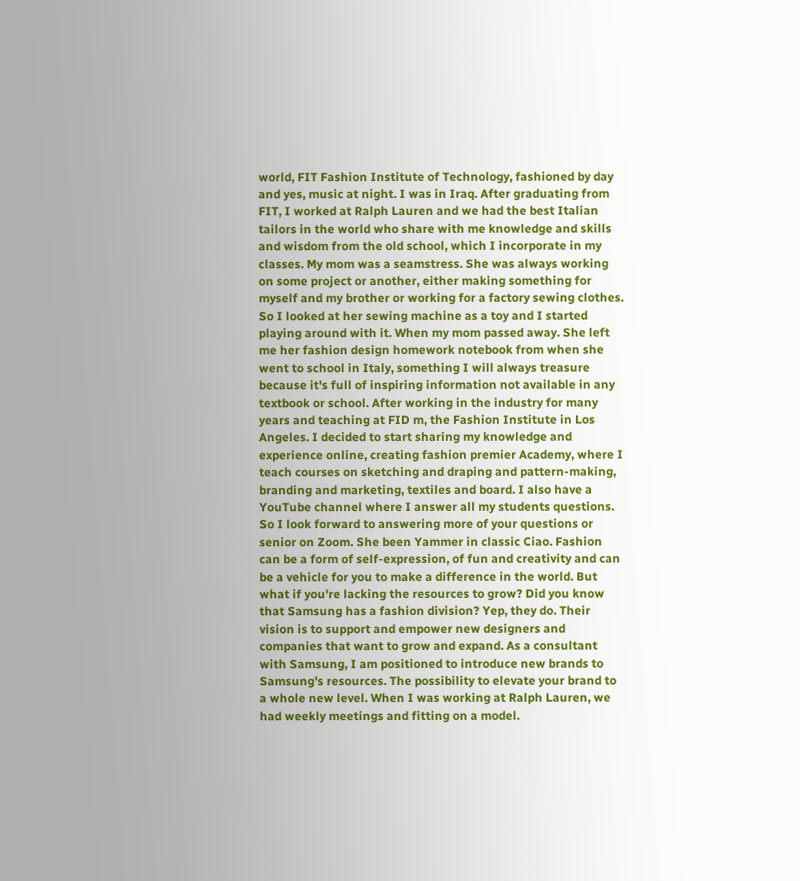world, FIT Fashion Institute of Technology, fashioned by day and yes, music at night. I was in Iraq. After graduating from FIT, I worked at Ralph Lauren and we had the best Italian tailors in the world who share with me knowledge and skills and wisdom from the old school, which I incorporate in my classes. My mom was a seamstress. She was always working on some project or another, either making something for myself and my brother or working for a factory sewing clothes. So I looked at her sewing machine as a toy and I started playing around with it. When my mom passed away. She left me her fashion design homework notebook from when she went to school in Italy, something I will always treasure because it's full of inspiring information not available in any textbook or school. After working in the industry for many years and teaching at FID m, the Fashion Institute in Los Angeles. I decided to start sharing my knowledge and experience online, creating fashion premier Academy, where I teach courses on sketching and draping and pattern-making, branding and marketing, textiles and board. I also have a YouTube channel where I answer all my students questions. So I look forward to answering more of your questions or senior on Zoom. She been Yammer in classic Ciao. Fashion can be a form of self-expression, of fun and creativity and can be a vehicle for you to make a difference in the world. But what if you're lacking the resources to grow? Did you know that Samsung has a fashion division? Yep, they do. Their vision is to support and empower new designers and companies that want to grow and expand. As a consultant with Samsung, I am positioned to introduce new brands to Samsung's resources. The possibility to elevate your brand to a whole new level. When I was working at Ralph Lauren, we had weekly meetings and fitting on a model.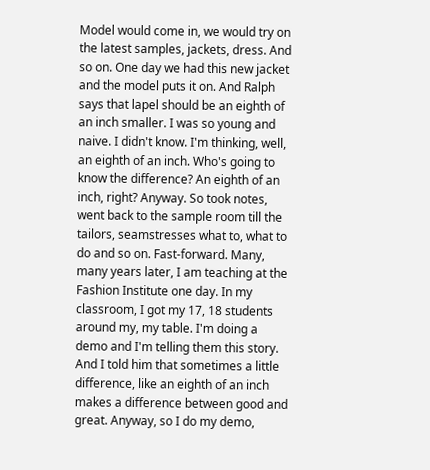Model would come in, we would try on the latest samples, jackets, dress. And so on. One day we had this new jacket and the model puts it on. And Ralph says that lapel should be an eighth of an inch smaller. I was so young and naive. I didn't know. I'm thinking, well, an eighth of an inch. Who's going to know the difference? An eighth of an inch, right? Anyway. So took notes, went back to the sample room till the tailors, seamstresses what to, what to do and so on. Fast-forward. Many, many years later, I am teaching at the Fashion Institute one day. In my classroom, I got my 17, 18 students around my, my table. I'm doing a demo and I'm telling them this story. And I told him that sometimes a little difference, like an eighth of an inch makes a difference between good and great. Anyway, so I do my demo,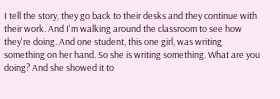I tell the story, they go back to their desks and they continue with their work. And I'm walking around the classroom to see how they're doing. And one student, this one girl, was writing something on her hand. So she is writing something. What are you doing? And she showed it to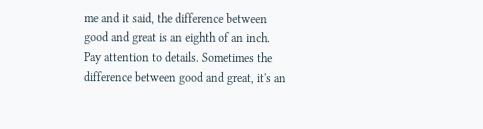me and it said, the difference between good and great is an eighth of an inch. Pay attention to details. Sometimes the difference between good and great, it's an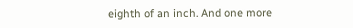eighth of an inch. And one more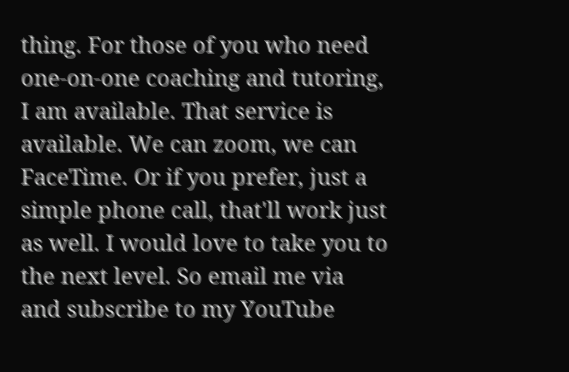thing. For those of you who need one-on-one coaching and tutoring, I am available. That service is available. We can zoom, we can FaceTime. Or if you prefer, just a simple phone call, that'll work just as well. I would love to take you to the next level. So email me via and subscribe to my YouTube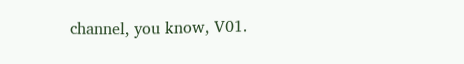channel, you know, V01.